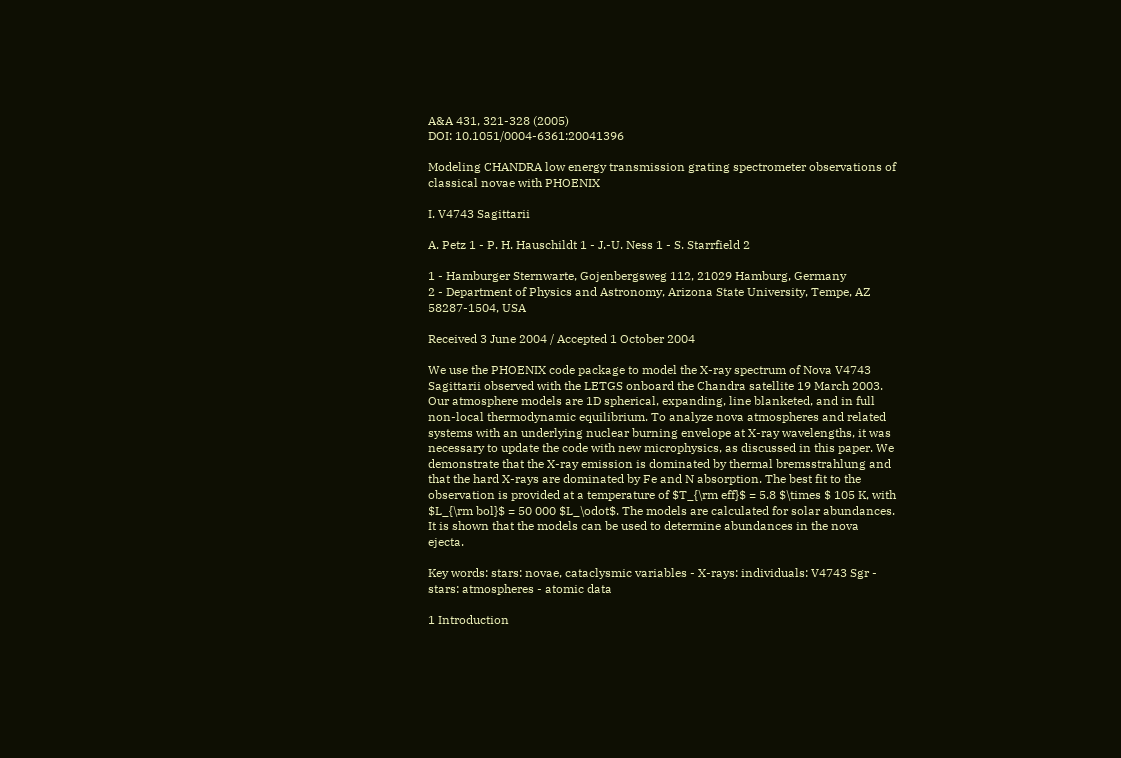A&A 431, 321-328 (2005)
DOI: 10.1051/0004-6361:20041396

Modeling CHANDRA low energy transmission grating spectrometer observations of classical novae with PHOENIX

I. V4743 Sagittarii

A. Petz 1 - P. H. Hauschildt 1 - J.-U. Ness 1 - S. Starrfield 2

1 - Hamburger Sternwarte, Gojenbergsweg 112, 21029 Hamburg, Germany
2 - Department of Physics and Astronomy, Arizona State University, Tempe, AZ 58287-1504, USA

Received 3 June 2004 / Accepted 1 October 2004

We use the PHOENIX code package to model the X-ray spectrum of Nova V4743 Sagittarii observed with the LETGS onboard the Chandra satellite 19 March 2003. Our atmosphere models are 1D spherical, expanding, line blanketed, and in full non-local thermodynamic equilibrium. To analyze nova atmospheres and related systems with an underlying nuclear burning envelope at X-ray wavelengths, it was necessary to update the code with new microphysics, as discussed in this paper. We demonstrate that the X-ray emission is dominated by thermal bremsstrahlung and that the hard X-rays are dominated by Fe and N absorption. The best fit to the observation is provided at a temperature of $T_{\rm eff}$ = 5.8 $\times $ 105 K, with $L_{\rm bol}$ = 50 000 $L_\odot$. The models are calculated for solar abundances. It is shown that the models can be used to determine abundances in the nova ejecta.

Key words: stars: novae, cataclysmic variables - X-rays: individuals: V4743 Sgr - stars: atmospheres - atomic data

1 Introduction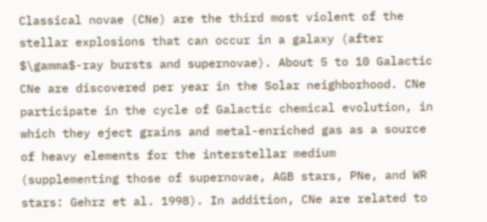Classical novae (CNe) are the third most violent of the stellar explosions that can occur in a galaxy (after $\gamma$-ray bursts and supernovae). About 5 to 10 Galactic CNe are discovered per year in the Solar neighborhood. CNe participate in the cycle of Galactic chemical evolution, in which they eject grains and metal-enriched gas as a source of heavy elements for the interstellar medium (supplementing those of supernovae, AGB stars, PNe, and WR stars: Gehrz et al. 1998). In addition, CNe are related to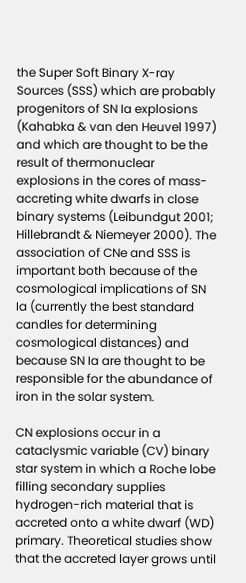the Super Soft Binary X-ray Sources (SSS) which are probably progenitors of SN Ia explosions (Kahabka & van den Heuvel 1997) and which are thought to be the result of thermonuclear explosions in the cores of mass-accreting white dwarfs in close binary systems (Leibundgut 2001; Hillebrandt & Niemeyer 2000). The association of CNe and SSS is important both because of the cosmological implications of SN Ia (currently the best standard candles for determining cosmological distances) and because SN Ia are thought to be responsible for the abundance of iron in the solar system.

CN explosions occur in a cataclysmic variable (CV) binary star system in which a Roche lobe filling secondary supplies hydrogen-rich material that is accreted onto a white dwarf (WD) primary. Theoretical studies show that the accreted layer grows until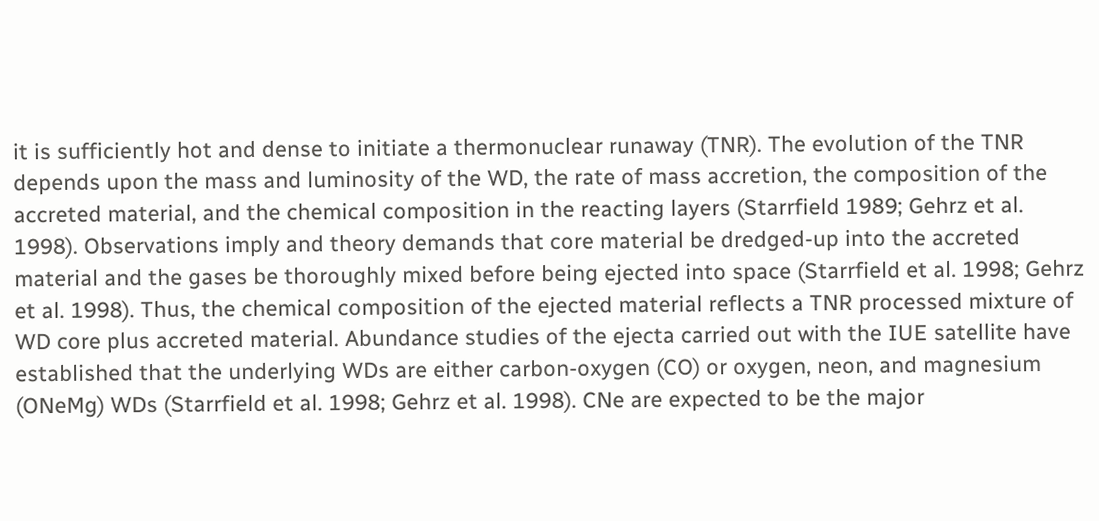it is sufficiently hot and dense to initiate a thermonuclear runaway (TNR). The evolution of the TNR depends upon the mass and luminosity of the WD, the rate of mass accretion, the composition of the accreted material, and the chemical composition in the reacting layers (Starrfield 1989; Gehrz et al. 1998). Observations imply and theory demands that core material be dredged-up into the accreted material and the gases be thoroughly mixed before being ejected into space (Starrfield et al. 1998; Gehrz et al. 1998). Thus, the chemical composition of the ejected material reflects a TNR processed mixture of WD core plus accreted material. Abundance studies of the ejecta carried out with the IUE satellite have established that the underlying WDs are either carbon-oxygen (CO) or oxygen, neon, and magnesium (ONeMg) WDs (Starrfield et al. 1998; Gehrz et al. 1998). CNe are expected to be the major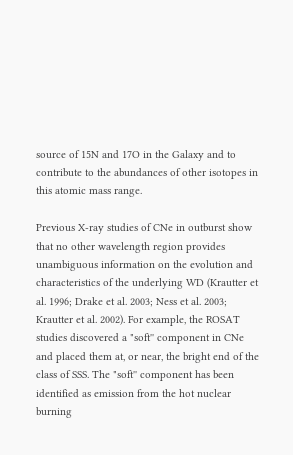source of 15N and 17O in the Galaxy and to contribute to the abundances of other isotopes in this atomic mass range.

Previous X-ray studies of CNe in outburst show that no other wavelength region provides unambiguous information on the evolution and characteristics of the underlying WD (Krautter et al. 1996; Drake et al. 2003; Ness et al. 2003; Krautter et al. 2002). For example, the ROSAT studies discovered a "soft'' component in CNe and placed them at, or near, the bright end of the class of SSS. The "soft'' component has been identified as emission from the hot nuclear burning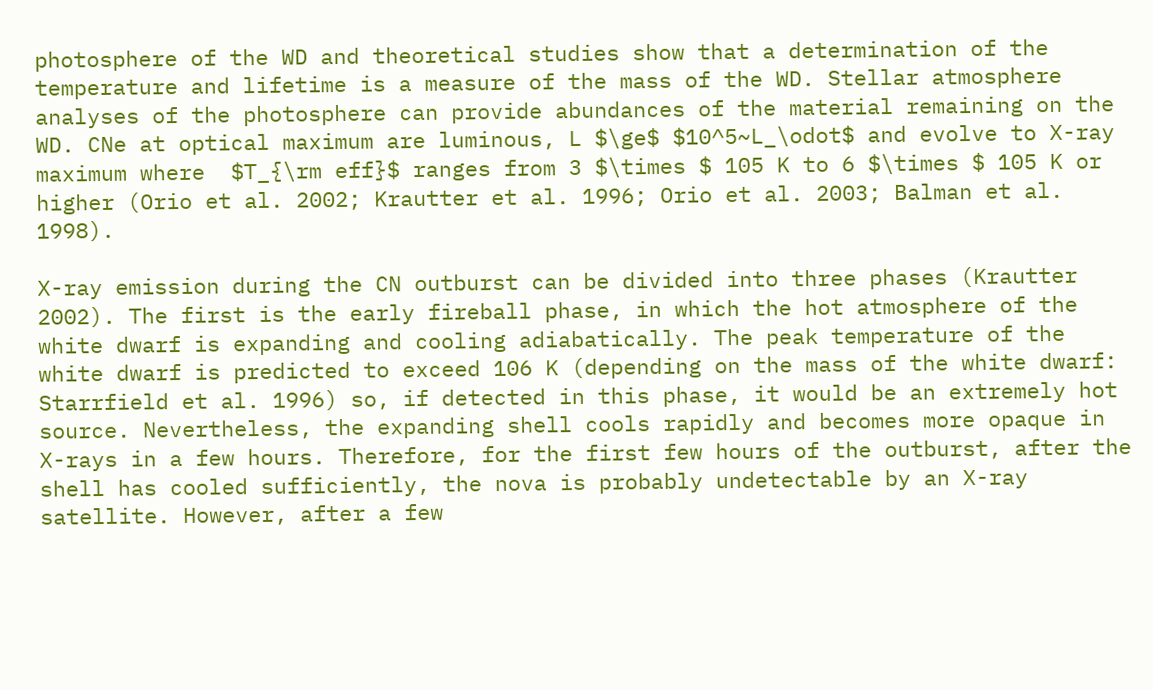photosphere of the WD and theoretical studies show that a determination of the temperature and lifetime is a measure of the mass of the WD. Stellar atmosphere analyses of the photosphere can provide abundances of the material remaining on the WD. CNe at optical maximum are luminous, L $\ge$ $10^5~L_\odot$ and evolve to X-ray maximum where  $T_{\rm eff}$ ranges from 3 $\times $ 105 K to 6 $\times $ 105 K or higher (Orio et al. 2002; Krautter et al. 1996; Orio et al. 2003; Balman et al. 1998).

X-ray emission during the CN outburst can be divided into three phases (Krautter 2002). The first is the early fireball phase, in which the hot atmosphere of the white dwarf is expanding and cooling adiabatically. The peak temperature of the white dwarf is predicted to exceed 106 K (depending on the mass of the white dwarf: Starrfield et al. 1996) so, if detected in this phase, it would be an extremely hot source. Nevertheless, the expanding shell cools rapidly and becomes more opaque in X-rays in a few hours. Therefore, for the first few hours of the outburst, after the shell has cooled sufficiently, the nova is probably undetectable by an X-ray satellite. However, after a few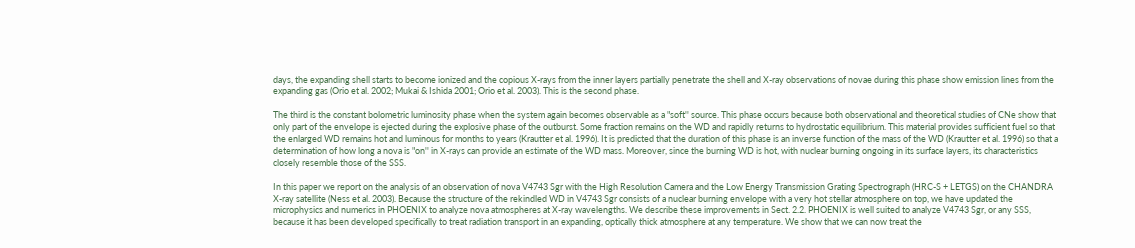days, the expanding shell starts to become ionized and the copious X-rays from the inner layers partially penetrate the shell and X-ray observations of novae during this phase show emission lines from the expanding gas (Orio et al. 2002; Mukai & Ishida 2001; Orio et al. 2003). This is the second phase.

The third is the constant bolometric luminosity phase when the system again becomes observable as a "soft'' source. This phase occurs because both observational and theoretical studies of CNe show that only part of the envelope is ejected during the explosive phase of the outburst. Some fraction remains on the WD and rapidly returns to hydrostatic equilibrium. This material provides sufficient fuel so that the enlarged WD remains hot and luminous for months to years (Krautter et al. 1996). It is predicted that the duration of this phase is an inverse function of the mass of the WD (Krautter et al. 1996) so that a determination of how long a nova is "on'' in X-rays can provide an estimate of the WD mass. Moreover, since the burning WD is hot, with nuclear burning ongoing in its surface layers, its characteristics closely resemble those of the SSS.

In this paper we report on the analysis of an observation of nova V4743 Sgr with the High Resolution Camera and the Low Energy Transmission Grating Spectrograph (HRC-S + LETGS) on the CHANDRA X-ray satellite (Ness et al. 2003). Because the structure of the rekindled WD in V4743 Sgr consists of a nuclear burning envelope with a very hot stellar atmosphere on top, we have updated the microphysics and numerics in PHOENIX to analyze nova atmospheres at X-ray wavelengths. We describe these improvements in Sect. 2.2. PHOENIX is well suited to analyze V4743 Sgr, or any SSS, because it has been developed specifically to treat radiation transport in an expanding, optically thick atmosphere at any temperature. We show that we can now treat the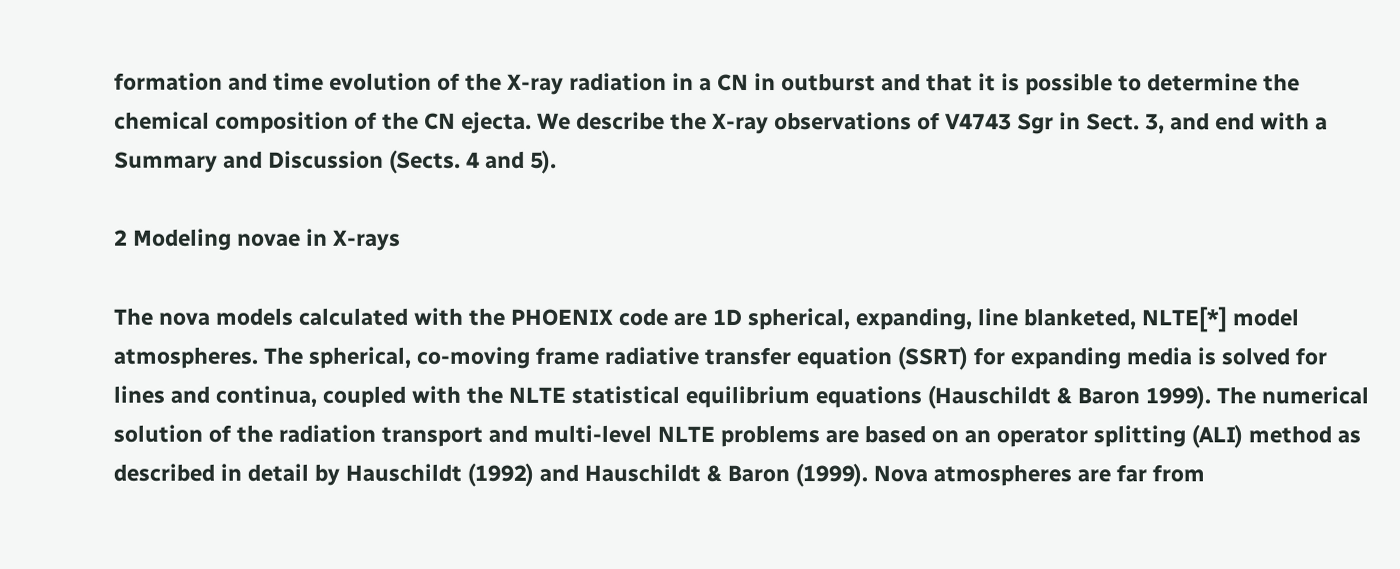formation and time evolution of the X-ray radiation in a CN in outburst and that it is possible to determine the chemical composition of the CN ejecta. We describe the X-ray observations of V4743 Sgr in Sect. 3, and end with a Summary and Discussion (Sects. 4 and 5).

2 Modeling novae in X-rays

The nova models calculated with the PHOENIX code are 1D spherical, expanding, line blanketed, NLTE[*] model atmospheres. The spherical, co-moving frame radiative transfer equation (SSRT) for expanding media is solved for lines and continua, coupled with the NLTE statistical equilibrium equations (Hauschildt & Baron 1999). The numerical solution of the radiation transport and multi-level NLTE problems are based on an operator splitting (ALI) method as described in detail by Hauschildt (1992) and Hauschildt & Baron (1999). Nova atmospheres are far from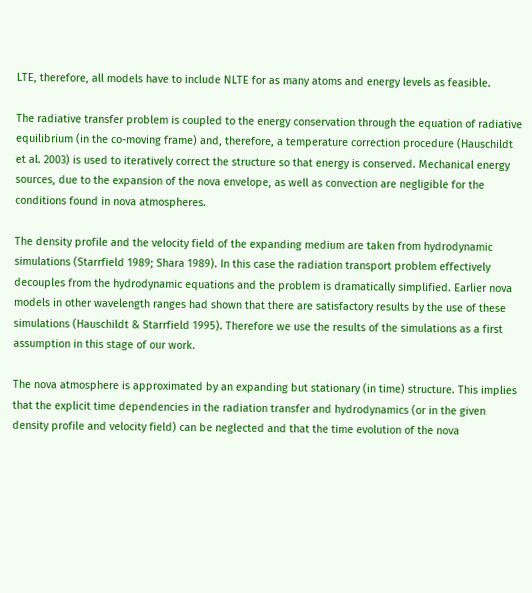LTE, therefore, all models have to include NLTE for as many atoms and energy levels as feasible.

The radiative transfer problem is coupled to the energy conservation through the equation of radiative equilibrium (in the co-moving frame) and, therefore, a temperature correction procedure (Hauschildt et al. 2003) is used to iteratively correct the structure so that energy is conserved. Mechanical energy sources, due to the expansion of the nova envelope, as well as convection are negligible for the conditions found in nova atmospheres.

The density profile and the velocity field of the expanding medium are taken from hydrodynamic simulations (Starrfield 1989; Shara 1989). In this case the radiation transport problem effectively decouples from the hydrodynamic equations and the problem is dramatically simplified. Earlier nova models in other wavelength ranges had shown that there are satisfactory results by the use of these simulations (Hauschildt & Starrfield 1995). Therefore we use the results of the simulations as a first assumption in this stage of our work.

The nova atmosphere is approximated by an expanding but stationary (in time) structure. This implies that the explicit time dependencies in the radiation transfer and hydrodynamics (or in the given density profile and velocity field) can be neglected and that the time evolution of the nova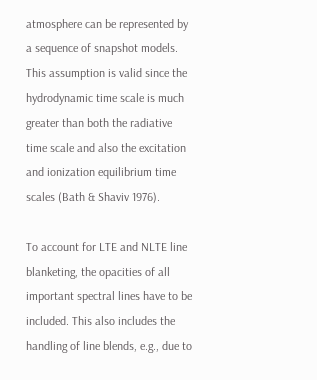atmosphere can be represented by a sequence of snapshot models. This assumption is valid since the hydrodynamic time scale is much greater than both the radiative time scale and also the excitation and ionization equilibrium time scales (Bath & Shaviv 1976).

To account for LTE and NLTE line blanketing, the opacities of all important spectral lines have to be included. This also includes the handling of line blends, e.g., due to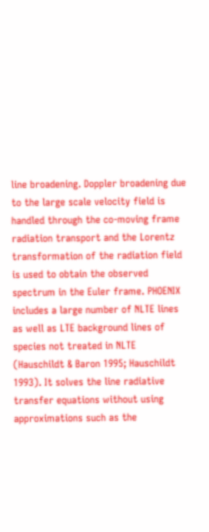line broadening. Doppler broadening due to the large scale velocity field is handled through the co-moving frame radiation transport and the Lorentz transformation of the radiation field is used to obtain the observed spectrum in the Euler frame. PHOENIX includes a large number of NLTE lines as well as LTE background lines of species not treated in NLTE (Hauschildt & Baron 1995; Hauschildt 1993). It solves the line radiative transfer equations without using approximations such as the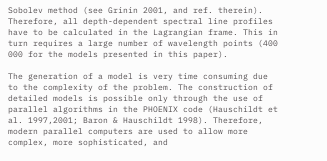Sobolev method (see Grinin 2001, and ref. therein). Therefore, all depth-dependent spectral line profiles have to be calculated in the Lagrangian frame. This in turn requires a large number of wavelength points (400 000 for the models presented in this paper).

The generation of a model is very time consuming due to the complexity of the problem. The construction of detailed models is possible only through the use of parallel algorithms in the PHOENIX code (Hauschildt et al. 1997,2001; Baron & Hauschildt 1998). Therefore, modern parallel computers are used to allow more complex, more sophisticated, and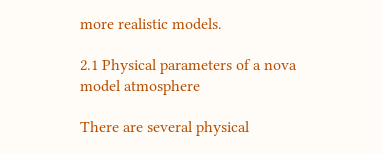more realistic models.

2.1 Physical parameters of a nova model atmosphere

There are several physical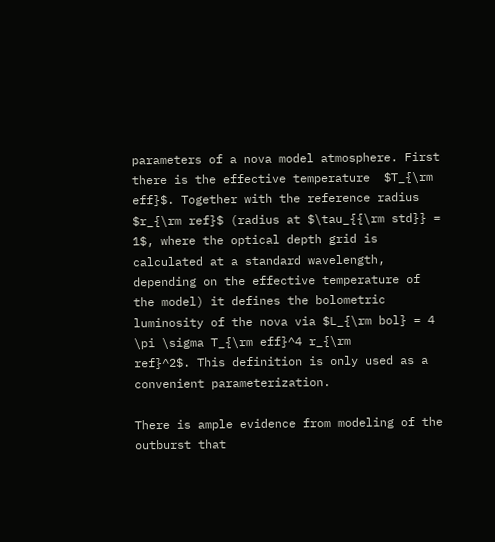parameters of a nova model atmosphere. First there is the effective temperature  $T_{\rm eff}$. Together with the reference radius  $r_{\rm ref}$ (radius at $\tau_{{\rm std}} = 1$, where the optical depth grid is calculated at a standard wavelength, depending on the effective temperature of the model) it defines the bolometric luminosity of the nova via $L_{\rm bol} = 4 \pi \sigma T_{\rm eff}^4 r_{\rm
ref}^2$. This definition is only used as a convenient parameterization.

There is ample evidence from modeling of the outburst that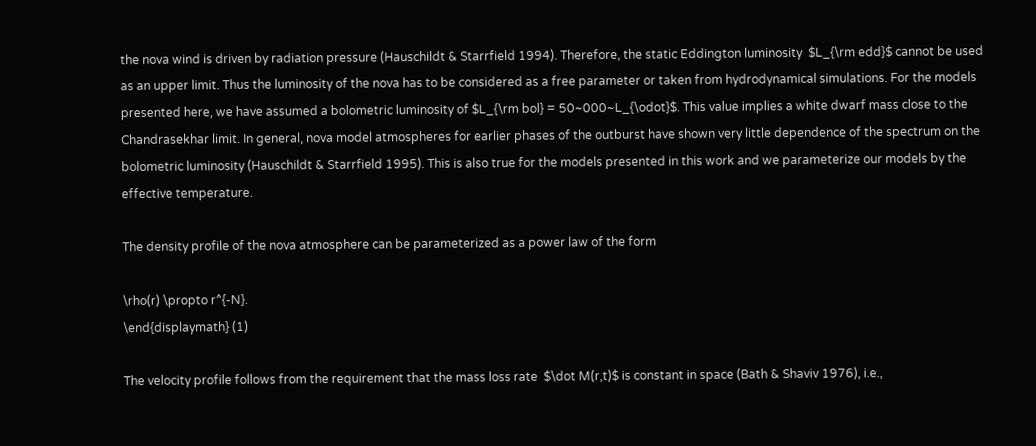the nova wind is driven by radiation pressure (Hauschildt & Starrfield 1994). Therefore, the static Eddington luminosity  $L_{\rm edd}$ cannot be used as an upper limit. Thus the luminosity of the nova has to be considered as a free parameter or taken from hydrodynamical simulations. For the models presented here, we have assumed a bolometric luminosity of $L_{\rm bol} = 50~000~L_{\odot}$. This value implies a white dwarf mass close to the Chandrasekhar limit. In general, nova model atmospheres for earlier phases of the outburst have shown very little dependence of the spectrum on the bolometric luminosity (Hauschildt & Starrfield 1995). This is also true for the models presented in this work and we parameterize our models by the effective temperature.

The density profile of the nova atmosphere can be parameterized as a power law of the form

\rho(r) \propto r^{-N}.
\end{displaymath} (1)

The velocity profile follows from the requirement that the mass loss rate  $\dot M(r,t)$ is constant in space (Bath & Shaviv 1976), i.e.,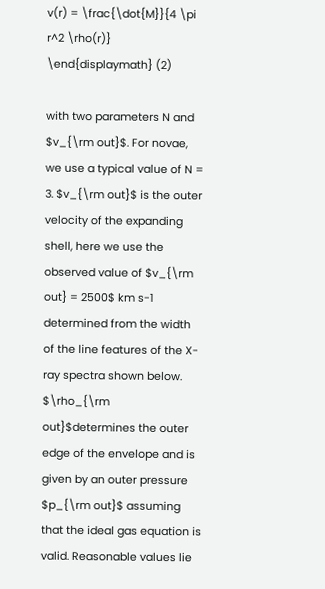v(r) = \frac{\dot{M}}{4 \pi r^2 \rho(r)}
\end{displaymath} (2)

with two parameters N and $v_{\rm out}$. For novae, we use a typical value of N = 3. $v_{\rm out}$ is the outer velocity of the expanding shell, here we use the observed value of $v_{\rm out} = 2500$ km s-1 determined from the width of the line features of the X-ray spectra shown below. $\rho_{\rm out}$determines the outer edge of the envelope and is given by an outer pressure  $p_{\rm out}$ assuming that the ideal gas equation is valid. Reasonable values lie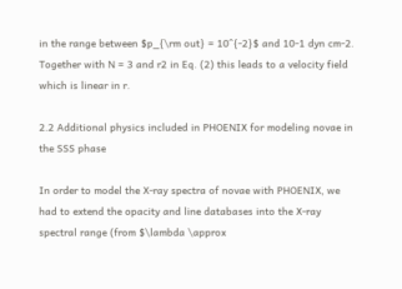in the range between $p_{\rm out} = 10^{-2}$ and 10-1 dyn cm-2. Together with N = 3 and r2 in Eq. (2) this leads to a velocity field which is linear in r.

2.2 Additional physics included in PHOENIX for modeling novae in the SSS phase

In order to model the X-ray spectra of novae with PHOENIX, we had to extend the opacity and line databases into the X-ray spectral range (from $\lambda \approx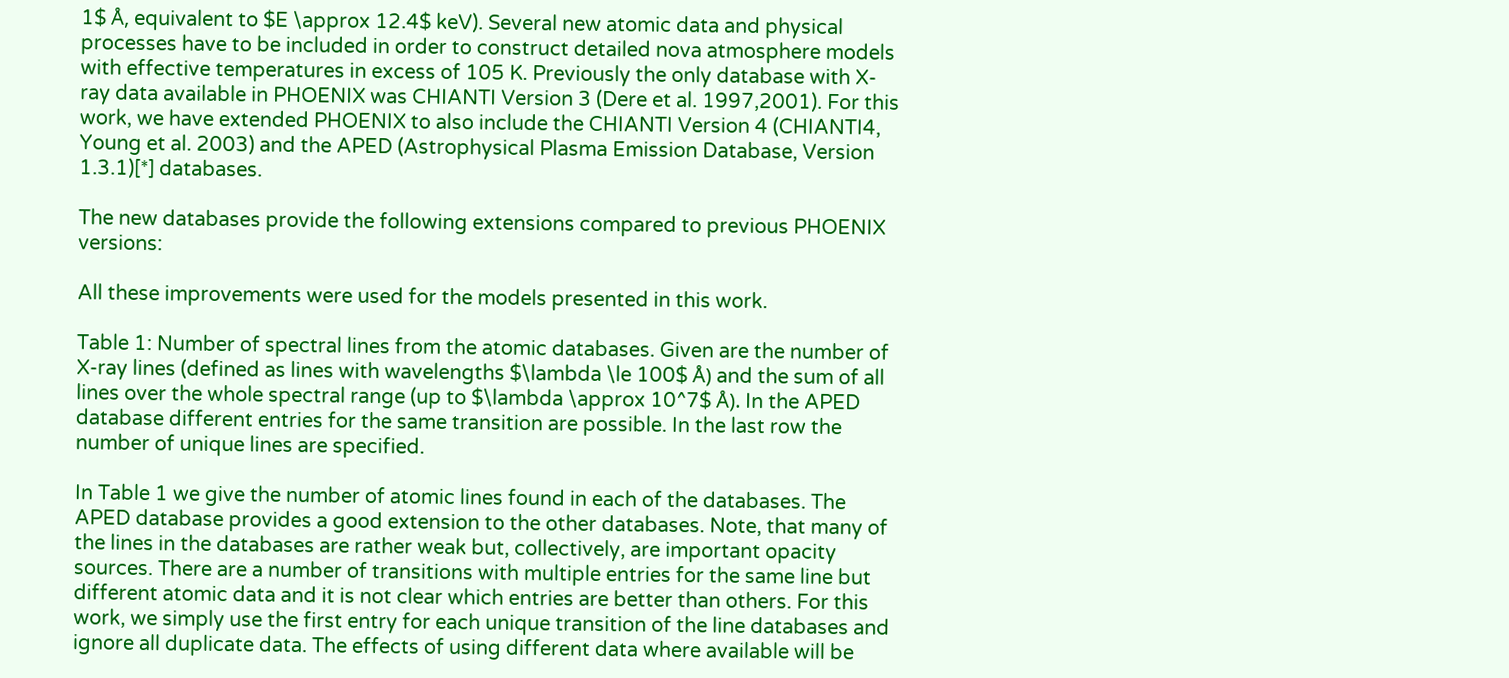1$ Å, equivalent to $E \approx 12.4$ keV). Several new atomic data and physical processes have to be included in order to construct detailed nova atmosphere models with effective temperatures in excess of 105 K. Previously the only database with X-ray data available in PHOENIX was CHIANTI Version 3 (Dere et al. 1997,2001). For this work, we have extended PHOENIX to also include the CHIANTI Version 4 (CHIANTI4, Young et al. 2003) and the APED (Astrophysical Plasma Emission Database, Version 1.3.1)[*] databases.

The new databases provide the following extensions compared to previous PHOENIX versions:

All these improvements were used for the models presented in this work.

Table 1: Number of spectral lines from the atomic databases. Given are the number of X-ray lines (defined as lines with wavelengths $\lambda \le 100$ Å) and the sum of all lines over the whole spectral range (up to $\lambda \approx 10^7$ Å). In the APED database different entries for the same transition are possible. In the last row the number of unique lines are specified.

In Table 1 we give the number of atomic lines found in each of the databases. The APED database provides a good extension to the other databases. Note, that many of the lines in the databases are rather weak but, collectively, are important opacity sources. There are a number of transitions with multiple entries for the same line but different atomic data and it is not clear which entries are better than others. For this work, we simply use the first entry for each unique transition of the line databases and ignore all duplicate data. The effects of using different data where available will be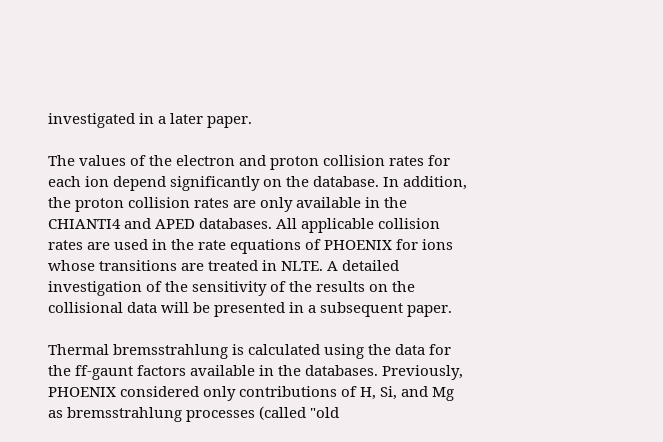investigated in a later paper.

The values of the electron and proton collision rates for each ion depend significantly on the database. In addition, the proton collision rates are only available in the CHIANTI4 and APED databases. All applicable collision rates are used in the rate equations of PHOENIX for ions whose transitions are treated in NLTE. A detailed investigation of the sensitivity of the results on the collisional data will be presented in a subsequent paper.

Thermal bremsstrahlung is calculated using the data for the ff-gaunt factors available in the databases. Previously, PHOENIX considered only contributions of H, Si, and Mg as bremsstrahlung processes (called "old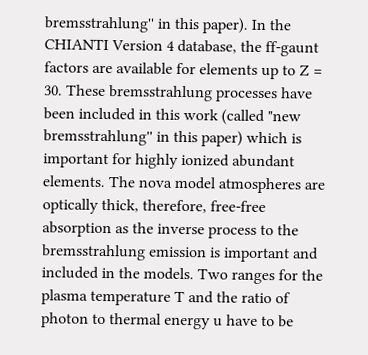bremsstrahlung'' in this paper). In the CHIANTI Version 4 database, the ff-gaunt factors are available for elements up to Z = 30. These bremsstrahlung processes have been included in this work (called "new bremsstrahlung'' in this paper) which is important for highly ionized abundant elements. The nova model atmospheres are optically thick, therefore, free-free absorption as the inverse process to the bremsstrahlung emission is important and included in the models. Two ranges for the plasma temperature T and the ratio of photon to thermal energy u have to be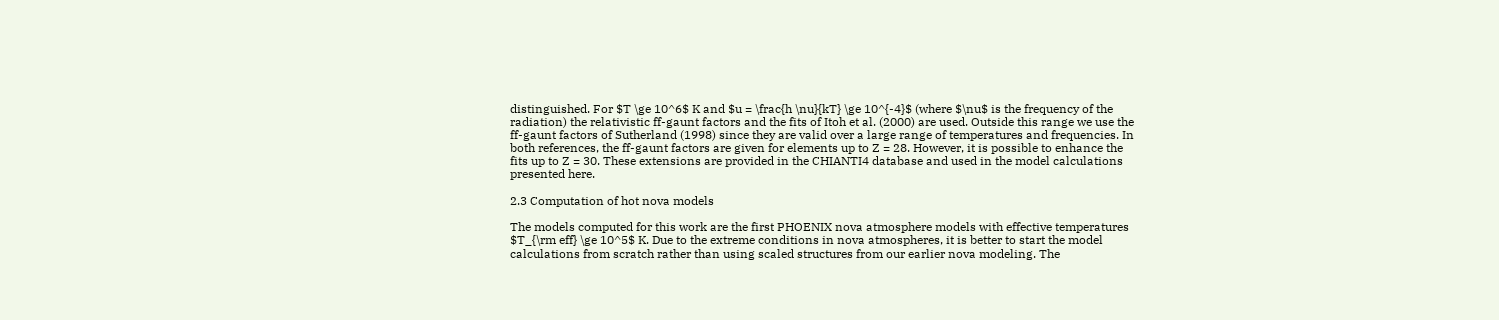distinguished. For $T \ge 10^6$ K and $u = \frac{h \nu}{kT} \ge 10^{-4}$ (where $\nu$ is the frequency of the radiation) the relativistic ff-gaunt factors and the fits of Itoh et al. (2000) are used. Outside this range we use the ff-gaunt factors of Sutherland (1998) since they are valid over a large range of temperatures and frequencies. In both references, the ff-gaunt factors are given for elements up to Z = 28. However, it is possible to enhance the fits up to Z = 30. These extensions are provided in the CHIANTI4 database and used in the model calculations presented here.

2.3 Computation of hot nova models

The models computed for this work are the first PHOENIX nova atmosphere models with effective temperatures $T_{\rm eff} \ge 10^5$ K. Due to the extreme conditions in nova atmospheres, it is better to start the model calculations from scratch rather than using scaled structures from our earlier nova modeling. The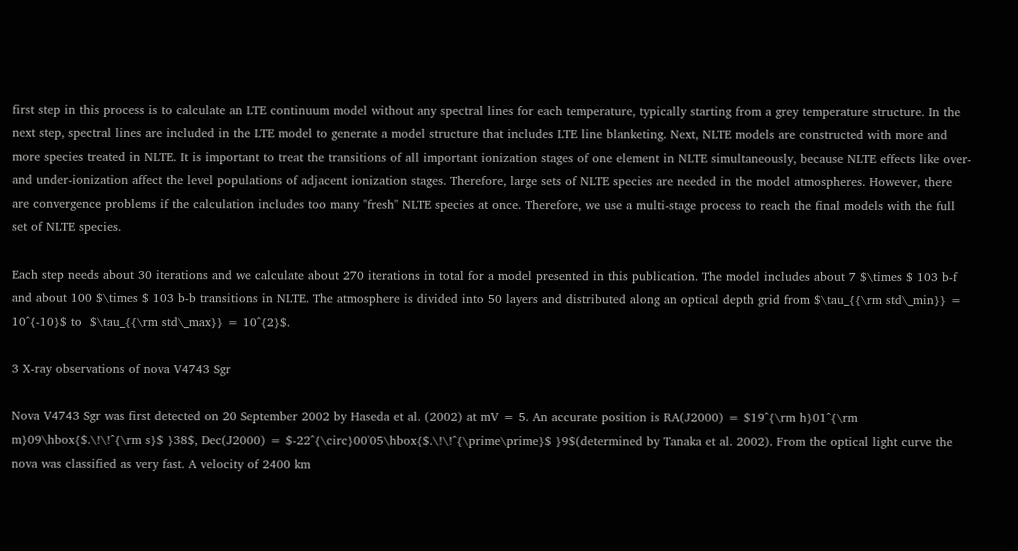first step in this process is to calculate an LTE continuum model without any spectral lines for each temperature, typically starting from a grey temperature structure. In the next step, spectral lines are included in the LTE model to generate a model structure that includes LTE line blanketing. Next, NLTE models are constructed with more and more species treated in NLTE. It is important to treat the transitions of all important ionization stages of one element in NLTE simultaneously, because NLTE effects like over- and under-ionization affect the level populations of adjacent ionization stages. Therefore, large sets of NLTE species are needed in the model atmospheres. However, there are convergence problems if the calculation includes too many "fresh'' NLTE species at once. Therefore, we use a multi-stage process to reach the final models with the full set of NLTE species.

Each step needs about 30 iterations and we calculate about 270 iterations in total for a model presented in this publication. The model includes about 7 $\times $ 103 b-f and about 100 $\times $ 103 b-b transitions in NLTE. The atmosphere is divided into 50 layers and distributed along an optical depth grid from $\tau_{{\rm std\_min}} = 10^{-10}$ to  $\tau_{{\rm std\_max}} = 10^{2}$.

3 X-ray observations of nova V4743 Sgr

Nova V4743 Sgr was first detected on 20 September 2002 by Haseda et al. (2002) at mV = 5. An accurate position is RA(J2000) = $19^{\rm h}01^{\rm m}09\hbox{$.\!\!^{\rm s}$ }38$, Dec(J2000) = $-22^{\circ}00'05\hbox{$.\!\!^{\prime\prime}$ }9$(determined by Tanaka et al. 2002). From the optical light curve the nova was classified as very fast. A velocity of 2400 km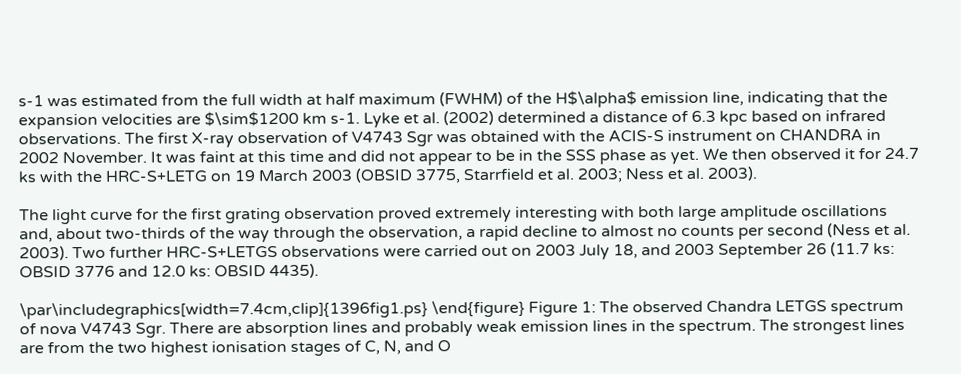s-1 was estimated from the full width at half maximum (FWHM) of the H$\alpha$ emission line, indicating that the expansion velocities are $\sim$1200 km s-1. Lyke et al. (2002) determined a distance of 6.3 kpc based on infrared observations. The first X-ray observation of V4743 Sgr was obtained with the ACIS-S instrument on CHANDRA in 2002 November. It was faint at this time and did not appear to be in the SSS phase as yet. We then observed it for 24.7 ks with the HRC-S+LETG on 19 March 2003 (OBSID 3775, Starrfield et al. 2003; Ness et al. 2003).

The light curve for the first grating observation proved extremely interesting with both large amplitude oscillations and, about two-thirds of the way through the observation, a rapid decline to almost no counts per second (Ness et al. 2003). Two further HRC-S+LETGS observations were carried out on 2003 July 18, and 2003 September 26 (11.7 ks: OBSID 3776 and 12.0 ks: OBSID 4435).

\par\includegraphics[width=7.4cm,clip]{1396fig1.ps} \end{figure} Figure 1: The observed Chandra LETGS spectrum of nova V4743 Sgr. There are absorption lines and probably weak emission lines in the spectrum. The strongest lines are from the two highest ionisation stages of C, N, and O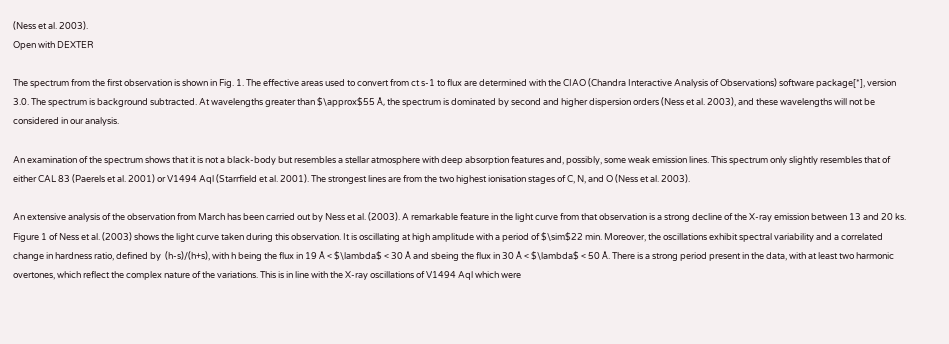(Ness et al. 2003).
Open with DEXTER

The spectrum from the first observation is shown in Fig. 1. The effective areas used to convert from ct s-1 to flux are determined with the CIAO (Chandra Interactive Analysis of Observations) software package[*], version 3.0. The spectrum is background subtracted. At wavelengths greater than $\approx$55 Å, the spectrum is dominated by second and higher dispersion orders (Ness et al. 2003), and these wavelengths will not be considered in our analysis.

An examination of the spectrum shows that it is not a black-body but resembles a stellar atmosphere with deep absorption features and, possibly, some weak emission lines. This spectrum only slightly resembles that of either CAL 83 (Paerels et al. 2001) or V1494 Aql (Starrfield et al. 2001). The strongest lines are from the two highest ionisation stages of C, N, and O (Ness et al. 2003).

An extensive analysis of the observation from March has been carried out by Ness et al. (2003). A remarkable feature in the light curve from that observation is a strong decline of the X-ray emission between 13 and 20 ks. Figure 1 of Ness et al. (2003) shows the light curve taken during this observation. It is oscillating at high amplitude with a period of $\sim$22 min. Moreover, the oscillations exhibit spectral variability and a correlated change in hardness ratio, defined by  (h-s)/(h+s), with h being the flux in 19 Å < $\lambda$ < 30 Å and sbeing the flux in 30 Å < $\lambda$ < 50 Å. There is a strong period present in the data, with at least two harmonic overtones, which reflect the complex nature of the variations. This is in line with the X-ray oscillations of V1494 Aql which were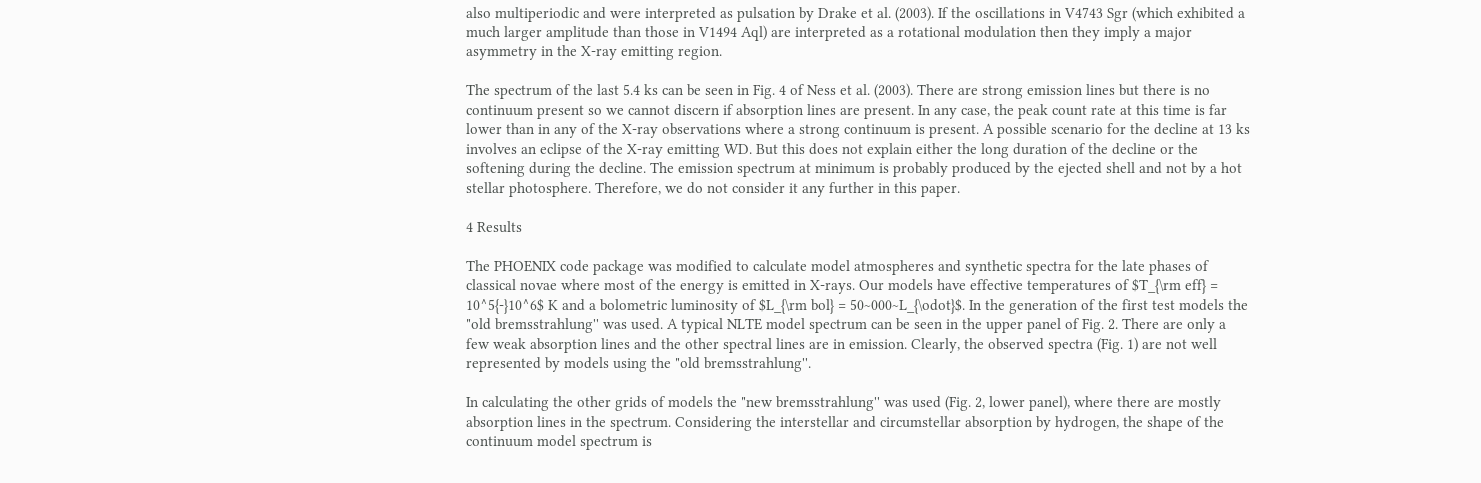also multiperiodic and were interpreted as pulsation by Drake et al. (2003). If the oscillations in V4743 Sgr (which exhibited a much larger amplitude than those in V1494 Aql) are interpreted as a rotational modulation then they imply a major asymmetry in the X-ray emitting region.

The spectrum of the last 5.4 ks can be seen in Fig. 4 of Ness et al. (2003). There are strong emission lines but there is no continuum present so we cannot discern if absorption lines are present. In any case, the peak count rate at this time is far lower than in any of the X-ray observations where a strong continuum is present. A possible scenario for the decline at 13 ks involves an eclipse of the X-ray emitting WD. But this does not explain either the long duration of the decline or the softening during the decline. The emission spectrum at minimum is probably produced by the ejected shell and not by a hot stellar photosphere. Therefore, we do not consider it any further in this paper.

4 Results

The PHOENIX code package was modified to calculate model atmospheres and synthetic spectra for the late phases of classical novae where most of the energy is emitted in X-rays. Our models have effective temperatures of $T_{\rm eff} = 10^5{-}10^6$ K and a bolometric luminosity of $L_{\rm bol} = 50~000~L_{\odot}$. In the generation of the first test models the "old bremsstrahlung'' was used. A typical NLTE model spectrum can be seen in the upper panel of Fig. 2. There are only a few weak absorption lines and the other spectral lines are in emission. Clearly, the observed spectra (Fig. 1) are not well represented by models using the "old bremsstrahlung''.

In calculating the other grids of models the "new bremsstrahlung'' was used (Fig. 2, lower panel), where there are mostly absorption lines in the spectrum. Considering the interstellar and circumstellar absorption by hydrogen, the shape of the continuum model spectrum is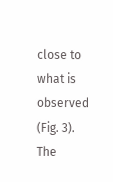close to what is observed (Fig. 3). The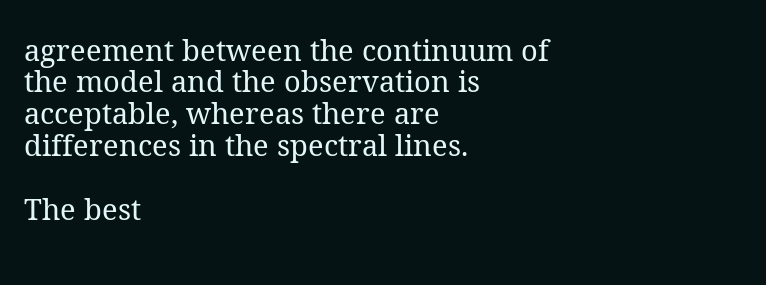agreement between the continuum of the model and the observation is acceptable, whereas there are differences in the spectral lines.

The best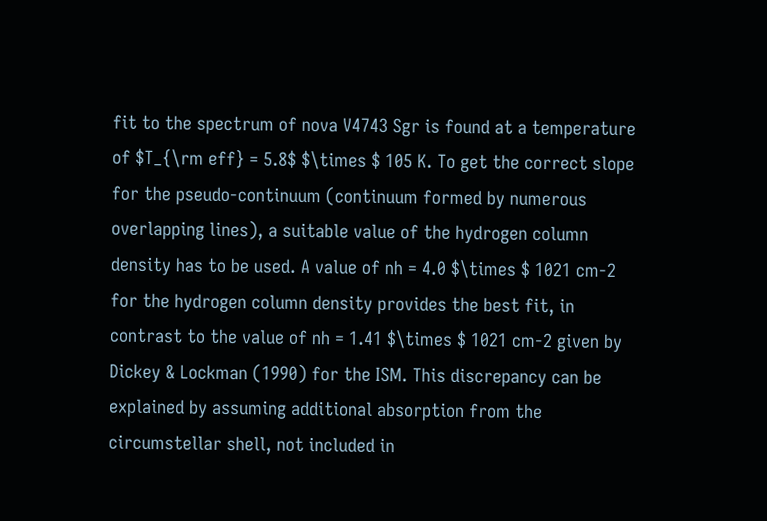fit to the spectrum of nova V4743 Sgr is found at a temperature of $T_{\rm eff} = 5.8$ $\times $ 105 K. To get the correct slope for the pseudo-continuum (continuum formed by numerous overlapping lines), a suitable value of the hydrogen column density has to be used. A value of nh = 4.0 $\times $ 1021 cm-2 for the hydrogen column density provides the best fit, in contrast to the value of nh = 1.41 $\times $ 1021 cm-2 given by Dickey & Lockman (1990) for the ISM. This discrepancy can be explained by assuming additional absorption from the circumstellar shell, not included in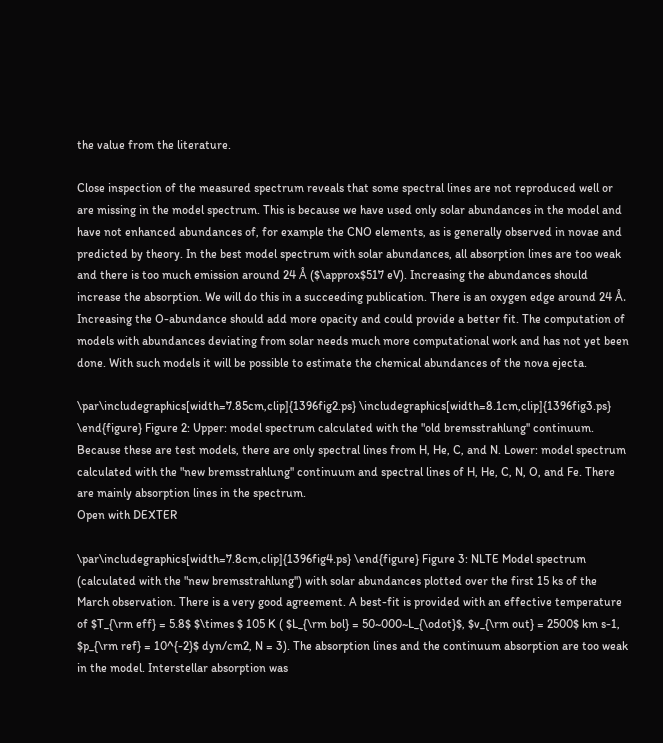the value from the literature.

Close inspection of the measured spectrum reveals that some spectral lines are not reproduced well or are missing in the model spectrum. This is because we have used only solar abundances in the model and have not enhanced abundances of, for example the CNO elements, as is generally observed in novae and predicted by theory. In the best model spectrum with solar abundances, all absorption lines are too weak and there is too much emission around 24 Å ($\approx$517 eV). Increasing the abundances should increase the absorption. We will do this in a succeeding publication. There is an oxygen edge around 24 Å. Increasing the O-abundance should add more opacity and could provide a better fit. The computation of models with abundances deviating from solar needs much more computational work and has not yet been done. With such models it will be possible to estimate the chemical abundances of the nova ejecta.

\par\includegraphics[width=7.85cm,clip]{1396fig2.ps} \includegraphics[width=8.1cm,clip]{1396fig3.ps} \end{figure} Figure 2: Upper: model spectrum calculated with the "old bremsstrahlung'' continuum. Because these are test models, there are only spectral lines from H, He, C, and N. Lower: model spectrum calculated with the "new bremsstrahlung'' continuum and spectral lines of H, He, C, N, O, and Fe. There are mainly absorption lines in the spectrum.
Open with DEXTER

\par\includegraphics[width=7.8cm,clip]{1396fig4.ps} \end{figure} Figure 3: NLTE Model spectrum (calculated with the "new bremsstrahlung'') with solar abundances plotted over the first 15 ks of the March observation. There is a very good agreement. A best-fit is provided with an effective temperature of $T_{\rm eff} = 5.8$ $\times $ 105 K ( $L_{\rm bol} = 50~000~L_{\odot}$, $v_{\rm out} = 2500$ km s-1, $p_{\rm ref} = 10^{-2}$ dyn/cm2, N = 3). The absorption lines and the continuum absorption are too weak in the model. Interstellar absorption was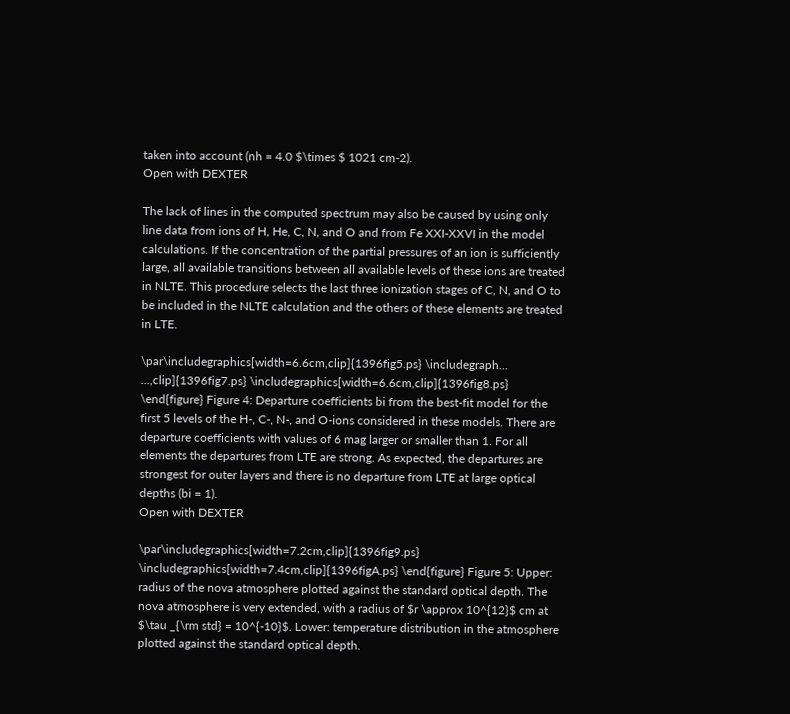taken into account (nh = 4.0 $\times $ 1021 cm-2).
Open with DEXTER

The lack of lines in the computed spectrum may also be caused by using only line data from ions of H, He, C, N, and O and from Fe XXI-XXVI in the model calculations. If the concentration of the partial pressures of an ion is sufficiently large, all available transitions between all available levels of these ions are treated in NLTE. This procedure selects the last three ionization stages of C, N, and O to be included in the NLTE calculation and the others of these elements are treated in LTE.

\par\includegraphics[width=6.6cm,clip]{1396fig5.ps} \includegraph...
...,clip]{1396fig7.ps} \includegraphics[width=6.6cm,clip]{1396fig8.ps} \end{figure} Figure 4: Departure coefficients bi from the best-fit model for the first 5 levels of the H-, C-, N-, and O-ions considered in these models. There are departure coefficients with values of 6 mag larger or smaller than 1. For all elements the departures from LTE are strong. As expected, the departures are strongest for outer layers and there is no departure from LTE at large optical depths (bi = 1).
Open with DEXTER

\par\includegraphics[width=7.2cm,clip]{1396fig9.ps} \includegraphics[width=7.4cm,clip]{1396figA.ps} \end{figure} Figure 5: Upper: radius of the nova atmosphere plotted against the standard optical depth. The nova atmosphere is very extended, with a radius of $r \approx 10^{12}$ cm at $\tau _{\rm std} = 10^{-10}$. Lower: temperature distribution in the atmosphere plotted against the standard optical depth.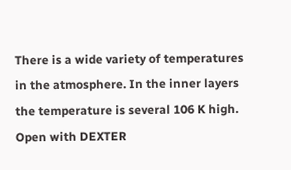There is a wide variety of temperatures in the atmosphere. In the inner layers the temperature is several 106 K high.
Open with DEXTER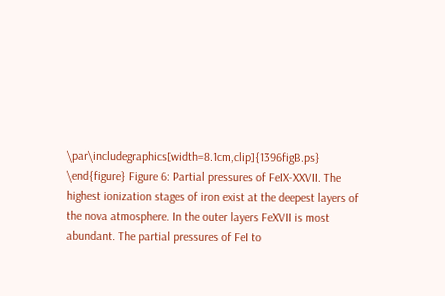\par\includegraphics[width=8.1cm,clip]{1396figB.ps} \end{figure} Figure 6: Partial pressures of FeIX-XXVII. The highest ionization stages of iron exist at the deepest layers of the nova atmosphere. In the outer layers FeXVII is most abundant. The partial pressures of FeI to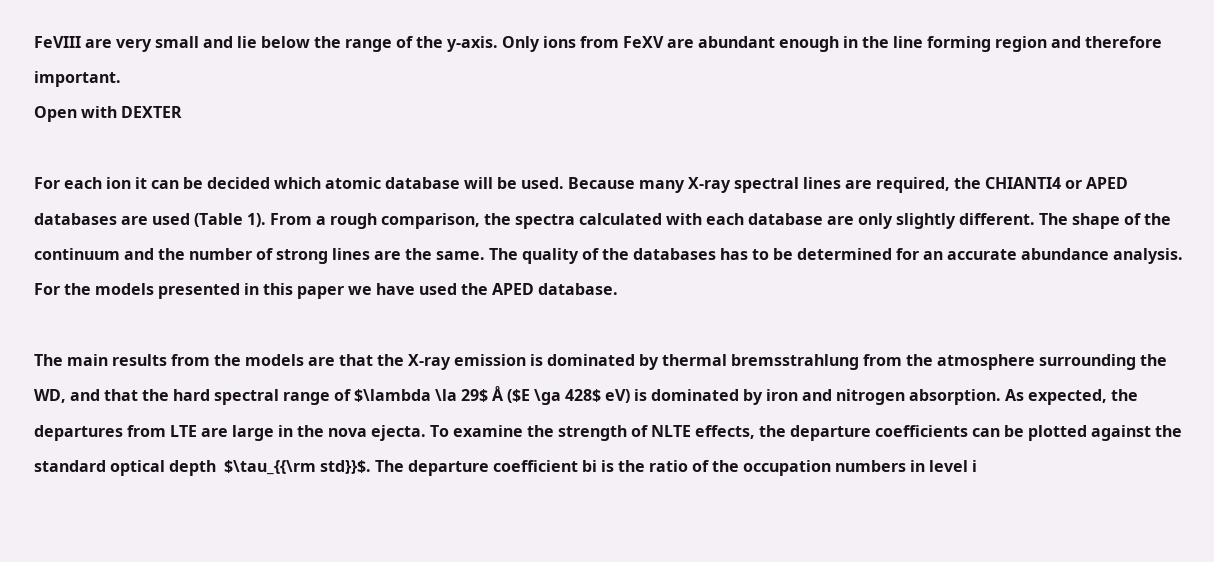FeVIII are very small and lie below the range of the y-axis. Only ions from FeXV are abundant enough in the line forming region and therefore important.
Open with DEXTER

For each ion it can be decided which atomic database will be used. Because many X-ray spectral lines are required, the CHIANTI4 or APED databases are used (Table 1). From a rough comparison, the spectra calculated with each database are only slightly different. The shape of the continuum and the number of strong lines are the same. The quality of the databases has to be determined for an accurate abundance analysis. For the models presented in this paper we have used the APED database.

The main results from the models are that the X-ray emission is dominated by thermal bremsstrahlung from the atmosphere surrounding the WD, and that the hard spectral range of $\lambda \la 29$ Å ($E \ga 428$ eV) is dominated by iron and nitrogen absorption. As expected, the departures from LTE are large in the nova ejecta. To examine the strength of NLTE effects, the departure coefficients can be plotted against the standard optical depth  $\tau_{{\rm std}}$. The departure coefficient bi is the ratio of the occupation numbers in level i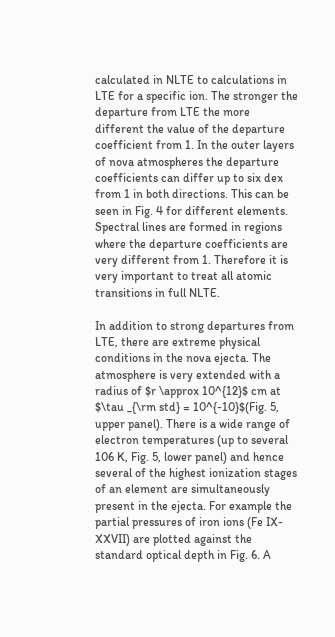calculated in NLTE to calculations in LTE for a specific ion. The stronger the departure from LTE the more different the value of the departure coefficient from 1. In the outer layers of nova atmospheres the departure coefficients can differ up to six dex from 1 in both directions. This can be seen in Fig. 4 for different elements. Spectral lines are formed in regions where the departure coefficients are very different from 1. Therefore it is very important to treat all atomic transitions in full NLTE.

In addition to strong departures from LTE, there are extreme physical conditions in the nova ejecta. The atmosphere is very extended with a radius of $r \approx 10^{12}$ cm at $\tau _{\rm std} = 10^{-10}$(Fig. 5, upper panel). There is a wide range of electron temperatures (up to several 106 K, Fig. 5, lower panel) and hence several of the highest ionization stages of an element are simultaneously present in the ejecta. For example the partial pressures of iron ions (Fe IX-XXVII) are plotted against the standard optical depth in Fig. 6. A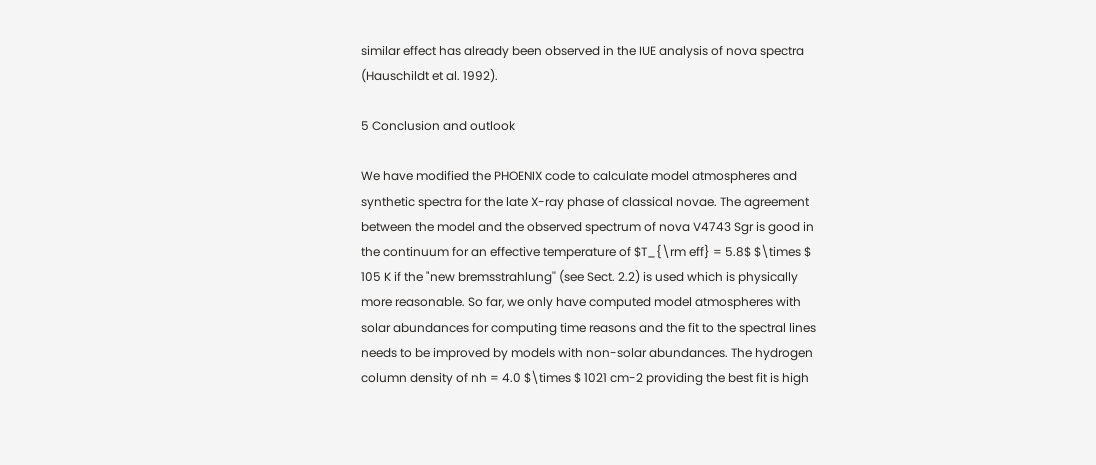similar effect has already been observed in the IUE analysis of nova spectra (Hauschildt et al. 1992).

5 Conclusion and outlook

We have modified the PHOENIX code to calculate model atmospheres and synthetic spectra for the late X-ray phase of classical novae. The agreement between the model and the observed spectrum of nova V4743 Sgr is good in the continuum for an effective temperature of $T_{\rm eff} = 5.8$ $\times $ 105 K if the "new bremsstrahlung'' (see Sect. 2.2) is used which is physically more reasonable. So far, we only have computed model atmospheres with solar abundances for computing time reasons and the fit to the spectral lines needs to be improved by models with non-solar abundances. The hydrogen column density of nh = 4.0 $\times $ 1021 cm-2 providing the best fit is high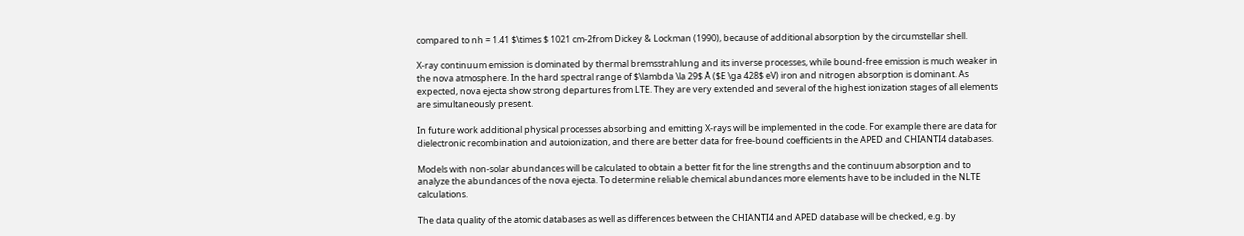compared to nh = 1.41 $\times $ 1021 cm-2from Dickey & Lockman (1990), because of additional absorption by the circumstellar shell.

X-ray continuum emission is dominated by thermal bremsstrahlung and its inverse processes, while bound-free emission is much weaker in the nova atmosphere. In the hard spectral range of $\lambda \la 29$ Å ($E \ga 428$ eV) iron and nitrogen absorption is dominant. As expected, nova ejecta show strong departures from LTE. They are very extended and several of the highest ionization stages of all elements are simultaneously present.

In future work additional physical processes absorbing and emitting X-rays will be implemented in the code. For example there are data for dielectronic recombination and autoionization, and there are better data for free-bound coefficients in the APED and CHIANTI4 databases.

Models with non-solar abundances will be calculated to obtain a better fit for the line strengths and the continuum absorption and to analyze the abundances of the nova ejecta. To determine reliable chemical abundances more elements have to be included in the NLTE calculations.

The data quality of the atomic databases as well as differences between the CHIANTI4 and APED database will be checked, e.g. by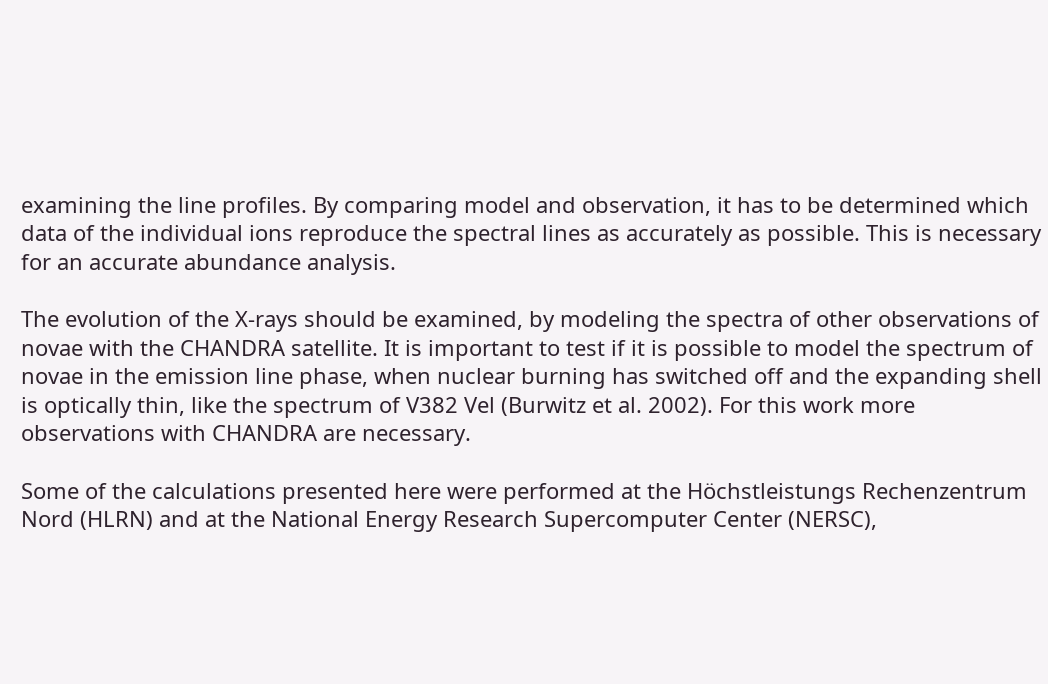examining the line profiles. By comparing model and observation, it has to be determined which data of the individual ions reproduce the spectral lines as accurately as possible. This is necessary for an accurate abundance analysis.

The evolution of the X-rays should be examined, by modeling the spectra of other observations of novae with the CHANDRA satellite. It is important to test if it is possible to model the spectrum of novae in the emission line phase, when nuclear burning has switched off and the expanding shell is optically thin, like the spectrum of V382 Vel (Burwitz et al. 2002). For this work more observations with CHANDRA are necessary.

Some of the calculations presented here were performed at the Höchstleistungs Rechenzentrum Nord (HLRN) and at the National Energy Research Supercomputer Center (NERSC),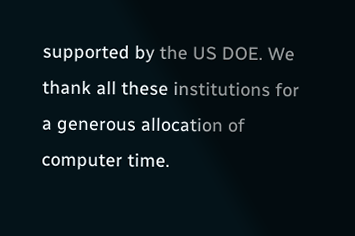supported by the US DOE. We thank all these institutions for a generous allocation of computer time.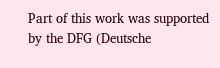Part of this work was supported by the DFG (Deutsche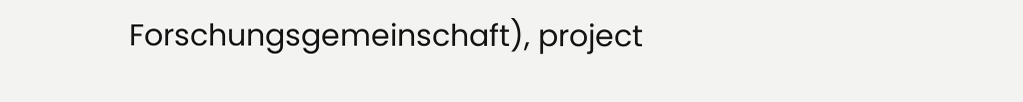Forschungsgemeinschaft), project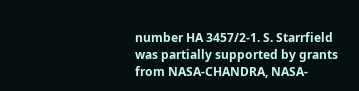number HA 3457/2-1. S. Starrfield was partially supported by grants from NASA-CHANDRA, NASA-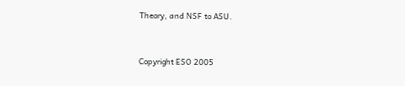Theory, and NSF to ASU.



Copyright ESO 2005